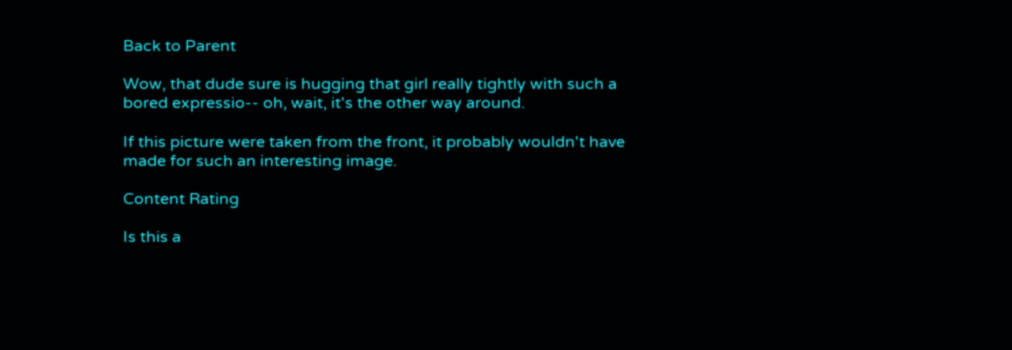Back to Parent

Wow, that dude sure is hugging that girl really tightly with such a bored expressio-- oh, wait, it's the other way around.

If this picture were taken from the front, it probably wouldn't have made for such an interesting image.

Content Rating

Is this a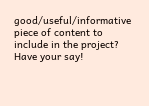good/useful/informative piece of content to include in the project? Have your say!